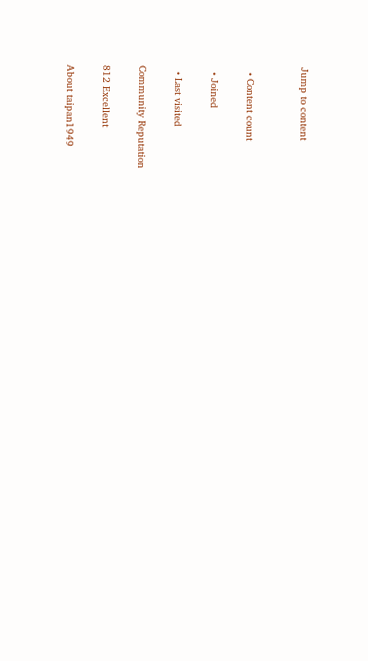Jump to content


  • Content count

  • Joined

  • Last visited

Community Reputation

812 Excellent

About taipan1949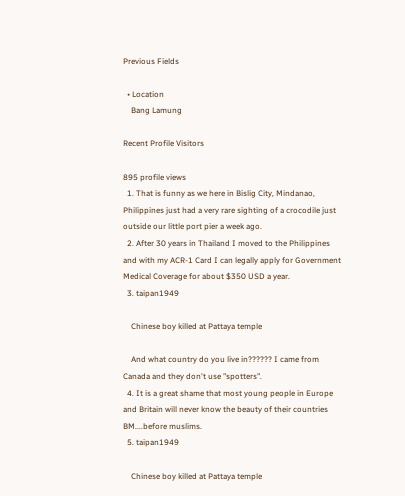Previous Fields

  • Location
    Bang Lamung

Recent Profile Visitors

895 profile views
  1. That is funny as we here in Bislig City, Mindanao, Philippines just had a very rare sighting of a crocodile just outside our little port pier a week ago.
  2. After 30 years in Thailand I moved to the Philippines and with my ACR-1 Card I can legally apply for Government Medical Coverage for about $350 USD a year.
  3. taipan1949

    Chinese boy killed at Pattaya temple

    And what country do you live in?????? I came from Canada and they don't use "spotters".
  4. It is a great shame that most young people in Europe and Britain will never know the beauty of their countries BM....before muslims.
  5. taipan1949

    Chinese boy killed at Pattaya temple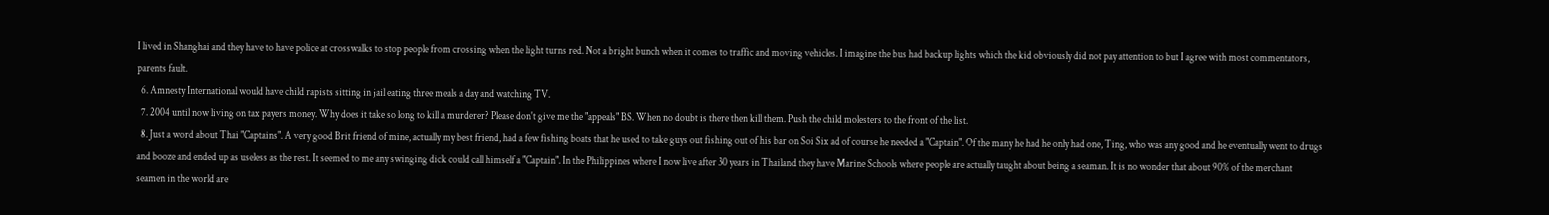I lived in Shanghai and they have to have police at crosswalks to stop people from crossing when the light turns red. Not a bright bunch when it comes to traffic and moving vehicles. I imagine the bus had backup lights which the kid obviously did not pay attention to but I agree with most commentators, parents fault.
  6. Amnesty International would have child rapists sitting in jail eating three meals a day and watching TV.
  7. 2004 until now living on tax payers money. Why does it take so long to kill a murderer? Please don't give me the "appeals" BS. When no doubt is there then kill them. Push the child molesters to the front of the list.
  8. Just a word about Thai "Captains". A very good Brit friend of mine, actually my best friend, had a few fishing boats that he used to take guys out fishing out of his bar on Soi Six ad of course he needed a "Captain". Of the many he had he only had one, Ting, who was any good and he eventually went to drugs and booze and ended up as useless as the rest. It seemed to me any swinging dick could call himself a "Captain". In the Philippines where I now live after 30 years in Thailand they have Marine Schools where people are actually taught about being a seaman. It is no wonder that about 90% of the merchant seamen in the world are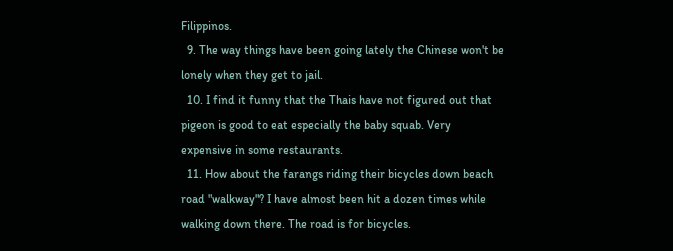Filippinos.
  9. The way things have been going lately the Chinese won't be lonely when they get to jail.
  10. I find it funny that the Thais have not figured out that pigeon is good to eat especially the baby squab. Very expensive in some restaurants.
  11. How about the farangs riding their bicycles down beach road "walkway"? I have almost been hit a dozen times while walking down there. The road is for bicycles.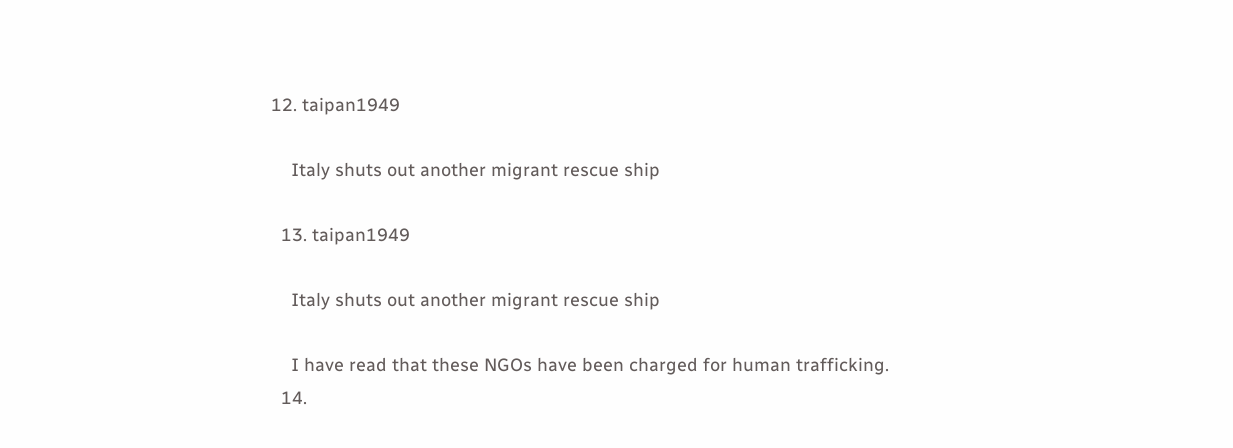12. taipan1949

    Italy shuts out another migrant rescue ship

  13. taipan1949

    Italy shuts out another migrant rescue ship

    I have read that these NGOs have been charged for human trafficking.
  14.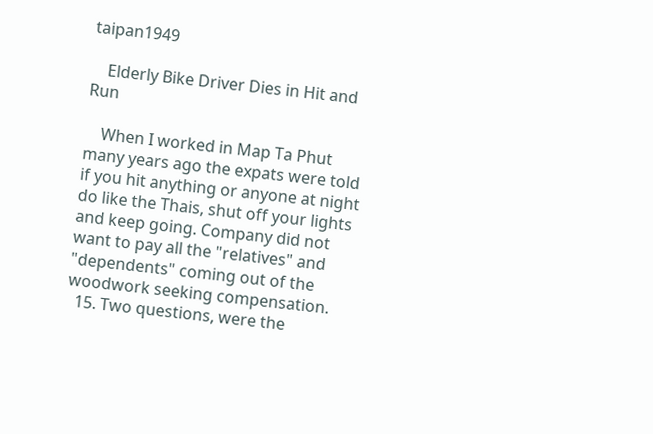taipan1949

    Elderly Bike Driver Dies in Hit and Run

    When I worked in Map Ta Phut many years ago the expats were told if you hit anything or anyone at night do like the Thais, shut off your lights and keep going. Company did not want to pay all the "relatives" and "dependents" coming out of the woodwork seeking compensation.
  15. Two questions, were the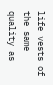life vests of the same quality as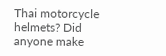Thai motorcycle helmets? Did anyone make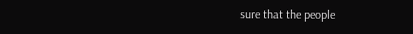sure that the people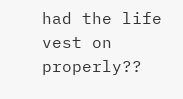had the life vest on properly??